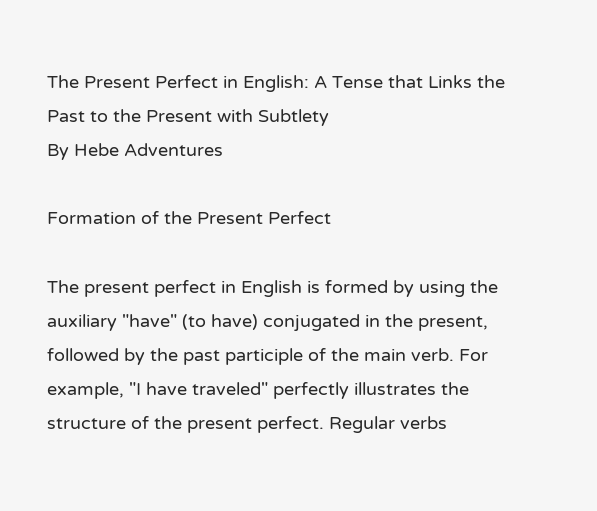The Present Perfect in English: A Tense that Links the Past to the Present with Subtlety
By Hebe Adventures

Formation of the Present Perfect

The present perfect in English is formed by using the auxiliary "have" (to have) conjugated in the present, followed by the past participle of the main verb. For example, "I have traveled" perfectly illustrates the structure of the present perfect. Regular verbs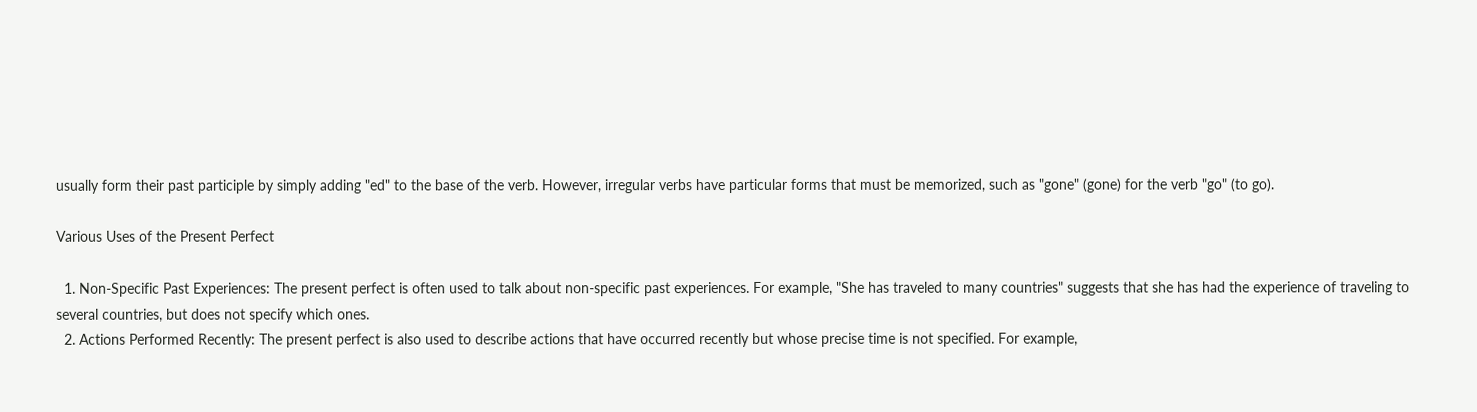usually form their past participle by simply adding "ed" to the base of the verb. However, irregular verbs have particular forms that must be memorized, such as "gone" (gone) for the verb "go" (to go).

Various Uses of the Present Perfect

  1. Non-Specific Past Experiences: The present perfect is often used to talk about non-specific past experiences. For example, "She has traveled to many countries" suggests that she has had the experience of traveling to several countries, but does not specify which ones.
  2. Actions Performed Recently: The present perfect is also used to describe actions that have occurred recently but whose precise time is not specified. For example,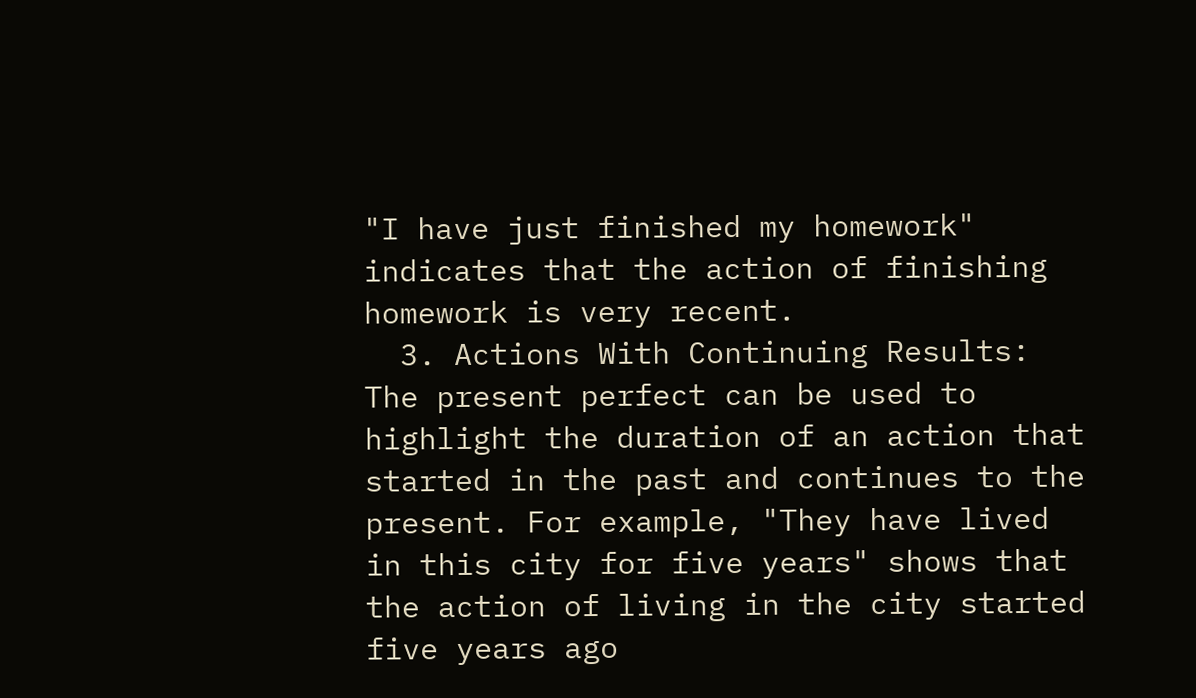"I have just finished my homework" indicates that the action of finishing homework is very recent.
  3. Actions With Continuing Results: The present perfect can be used to highlight the duration of an action that started in the past and continues to the present. For example, "They have lived in this city for five years" shows that the action of living in the city started five years ago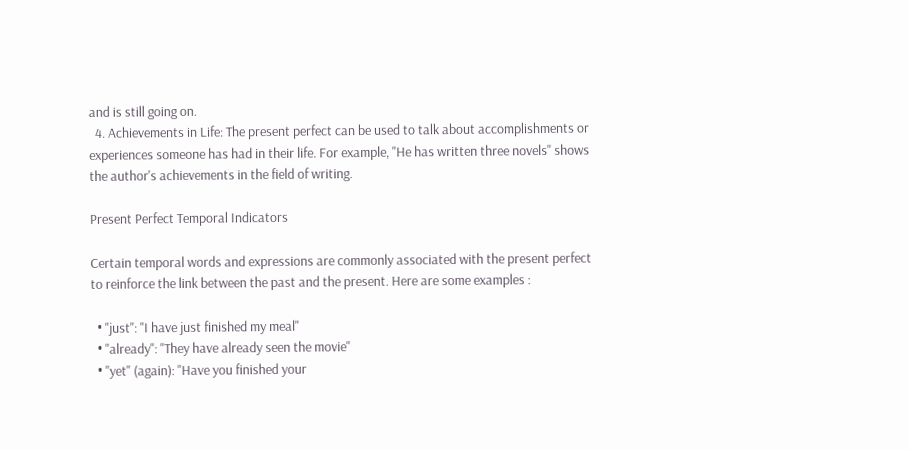and is still going on.
  4. Achievements in Life: The present perfect can be used to talk about accomplishments or experiences someone has had in their life. For example, "He has written three novels" shows the author's achievements in the field of writing.

Present Perfect Temporal Indicators

Certain temporal words and expressions are commonly associated with the present perfect to reinforce the link between the past and the present. Here are some examples :

  • "just": "I have just finished my meal"
  • "already": "They have already seen the movie"
  • "yet" (again): "Have you finished your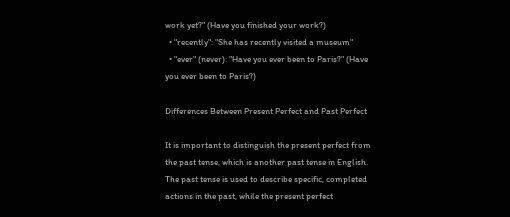work yet?" (Have you finished your work?)
  • "recently": "She has recently visited a museum"
  • "ever" (never): "Have you ever been to Paris?" (Have you ever been to Paris?)

Differences Between Present Perfect and Past Perfect

It is important to distinguish the present perfect from the past tense, which is another past tense in English. The past tense is used to describe specific, completed actions in the past, while the present perfect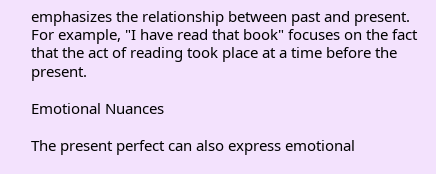emphasizes the relationship between past and present. For example, "I have read that book" focuses on the fact that the act of reading took place at a time before the present.

Emotional Nuances

The present perfect can also express emotional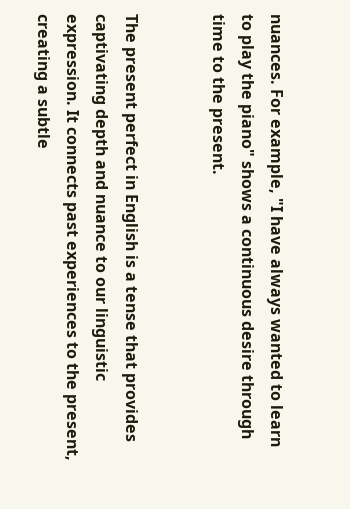nuances. For example, "I have always wanted to learn to play the piano" shows a continuous desire through time to the present.


The present perfect in English is a tense that provides captivating depth and nuance to our linguistic expression. It connects past experiences to the present, creating a subtle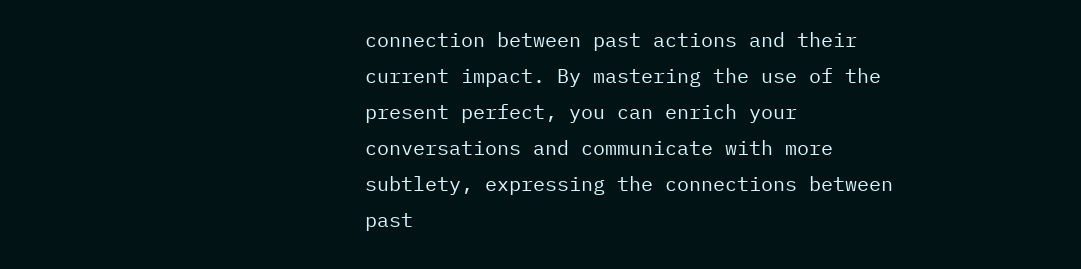connection between past actions and their current impact. By mastering the use of the present perfect, you can enrich your conversations and communicate with more subtlety, expressing the connections between past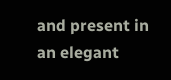and present in an elegant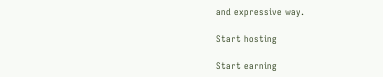and expressive way.

Start hosting

Start earning